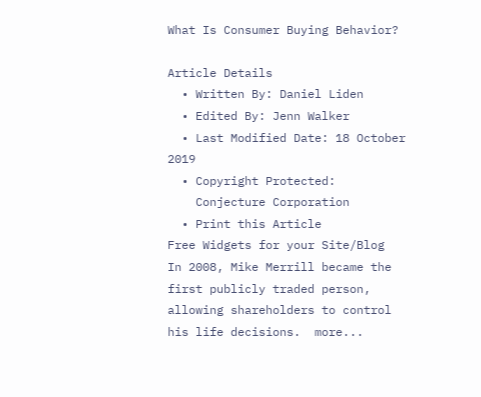What Is Consumer Buying Behavior?

Article Details
  • Written By: Daniel Liden
  • Edited By: Jenn Walker
  • Last Modified Date: 18 October 2019
  • Copyright Protected:
    Conjecture Corporation
  • Print this Article
Free Widgets for your Site/Blog
In 2008, Mike Merrill became the first publicly traded person, allowing shareholders to control his life decisions.  more...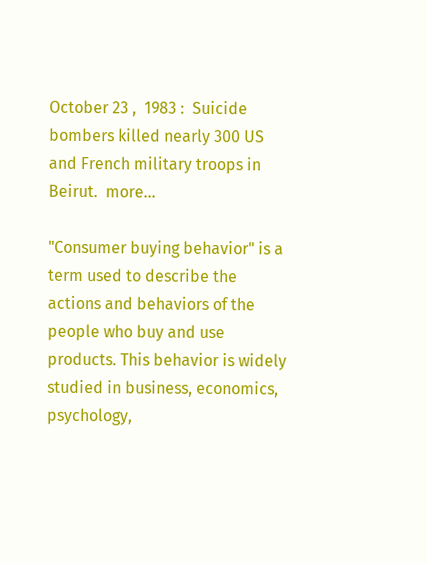October 23 ,  1983 :  Suicide bombers killed nearly 300 US and French military troops in Beirut.  more...

"Consumer buying behavior" is a term used to describe the actions and behaviors of the people who buy and use products. This behavior is widely studied in business, economics, psychology,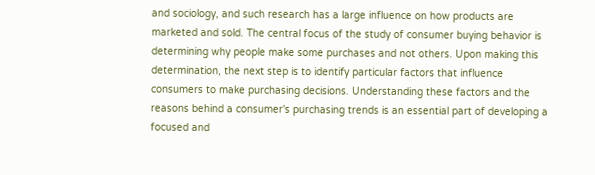and sociology, and such research has a large influence on how products are marketed and sold. The central focus of the study of consumer buying behavior is determining why people make some purchases and not others. Upon making this determination, the next step is to identify particular factors that influence consumers to make purchasing decisions. Understanding these factors and the reasons behind a consumer's purchasing trends is an essential part of developing a focused and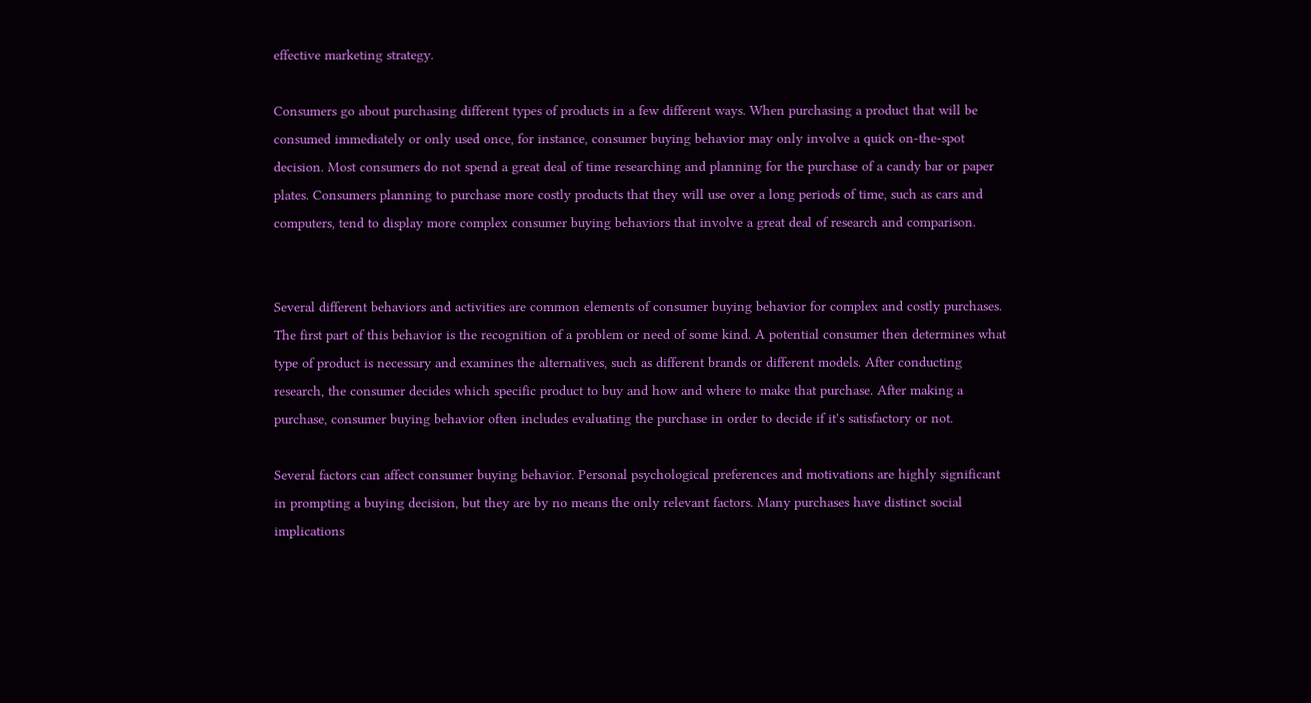effective marketing strategy.

Consumers go about purchasing different types of products in a few different ways. When purchasing a product that will be consumed immediately or only used once, for instance, consumer buying behavior may only involve a quick on-the-spot decision. Most consumers do not spend a great deal of time researching and planning for the purchase of a candy bar or paper plates. Consumers planning to purchase more costly products that they will use over a long periods of time, such as cars and computers, tend to display more complex consumer buying behaviors that involve a great deal of research and comparison.


Several different behaviors and activities are common elements of consumer buying behavior for complex and costly purchases. The first part of this behavior is the recognition of a problem or need of some kind. A potential consumer then determines what type of product is necessary and examines the alternatives, such as different brands or different models. After conducting research, the consumer decides which specific product to buy and how and where to make that purchase. After making a purchase, consumer buying behavior often includes evaluating the purchase in order to decide if it's satisfactory or not.

Several factors can affect consumer buying behavior. Personal psychological preferences and motivations are highly significant in prompting a buying decision, but they are by no means the only relevant factors. Many purchases have distinct social implications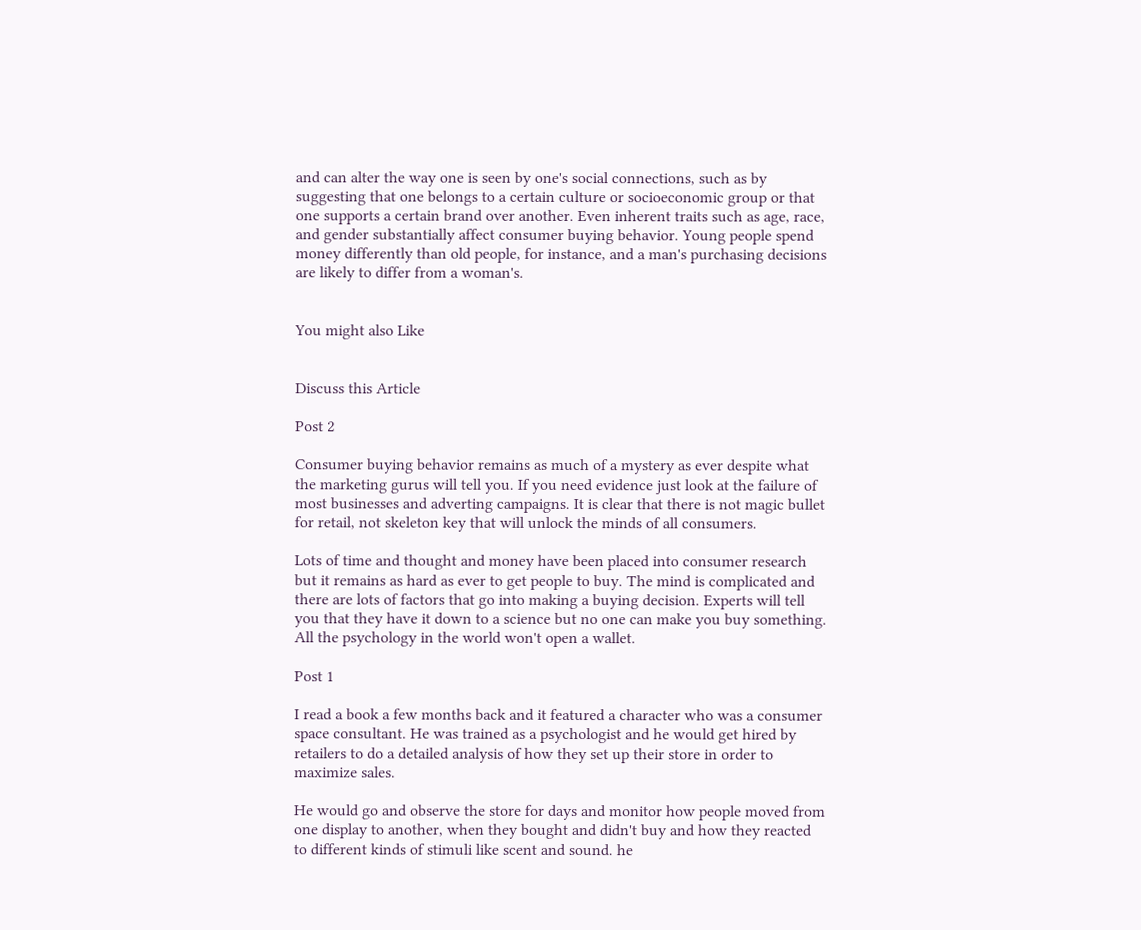and can alter the way one is seen by one's social connections, such as by suggesting that one belongs to a certain culture or socioeconomic group or that one supports a certain brand over another. Even inherent traits such as age, race, and gender substantially affect consumer buying behavior. Young people spend money differently than old people, for instance, and a man's purchasing decisions are likely to differ from a woman's.


You might also Like


Discuss this Article

Post 2

Consumer buying behavior remains as much of a mystery as ever despite what the marketing gurus will tell you. If you need evidence just look at the failure of most businesses and adverting campaigns. It is clear that there is not magic bullet for retail, not skeleton key that will unlock the minds of all consumers.

Lots of time and thought and money have been placed into consumer research but it remains as hard as ever to get people to buy. The mind is complicated and there are lots of factors that go into making a buying decision. Experts will tell you that they have it down to a science but no one can make you buy something. All the psychology in the world won't open a wallet.

Post 1

I read a book a few months back and it featured a character who was a consumer space consultant. He was trained as a psychologist and he would get hired by retailers to do a detailed analysis of how they set up their store in order to maximize sales.

He would go and observe the store for days and monitor how people moved from one display to another, when they bought and didn't buy and how they reacted to different kinds of stimuli like scent and sound. he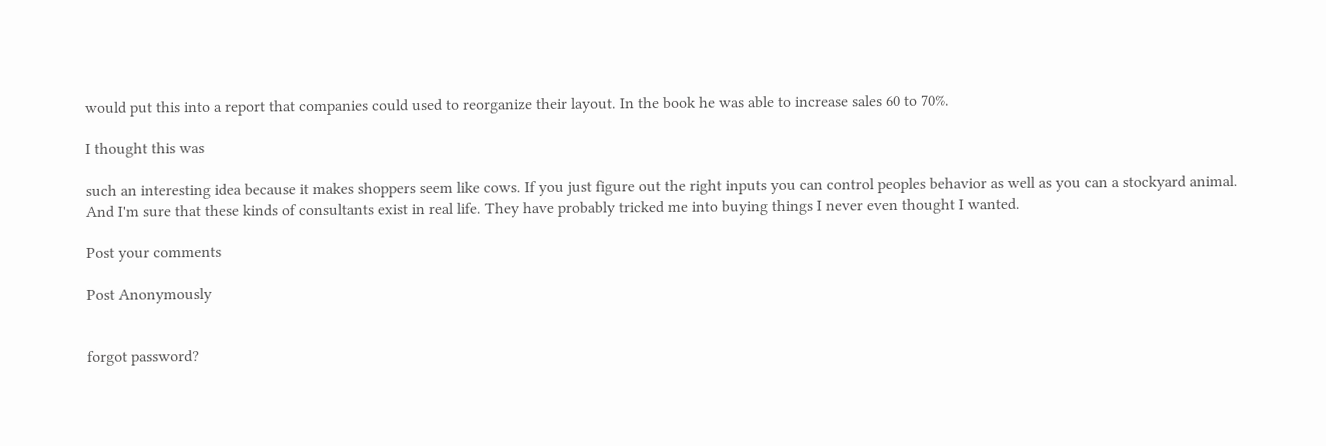would put this into a report that companies could used to reorganize their layout. In the book he was able to increase sales 60 to 70%.

I thought this was

such an interesting idea because it makes shoppers seem like cows. If you just figure out the right inputs you can control peoples behavior as well as you can a stockyard animal. And I'm sure that these kinds of consultants exist in real life. They have probably tricked me into buying things I never even thought I wanted.

Post your comments

Post Anonymously


forgot password?